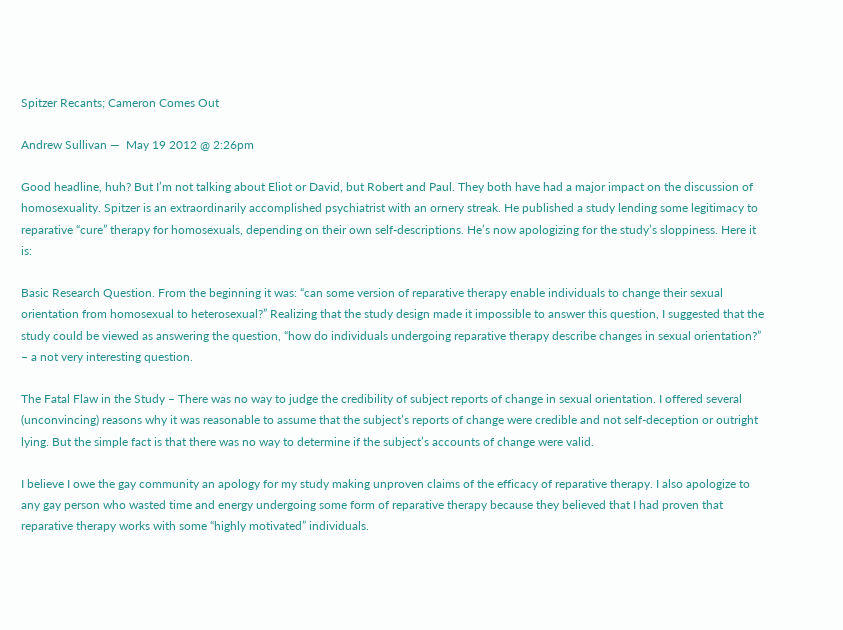Spitzer Recants; Cameron Comes Out

Andrew Sullivan —  May 19 2012 @ 2:26pm

Good headline, huh? But I’m not talking about Eliot or David, but Robert and Paul. They both have had a major impact on the discussion of homosexuality. Spitzer is an extraordinarily accomplished psychiatrist with an ornery streak. He published a study lending some legitimacy to reparative “cure” therapy for homosexuals, depending on their own self-descriptions. He’s now apologizing for the study’s sloppiness. Here it is:

Basic Research Question. From the beginning it was: “can some version of reparative therapy enable individuals to change their sexual orientation from homosexual to heterosexual?” Realizing that the study design made it impossible to answer this question, I suggested that the study could be viewed as answering the question, “how do individuals undergoing reparative therapy describe changes in sexual orientation?” – a not very interesting question.

The Fatal Flaw in the Study – There was no way to judge the credibility of subject reports of change in sexual orientation. I offered several (unconvincing) reasons why it was reasonable to assume that the subject’s reports of change were credible and not self-deception or outright lying. But the simple fact is that there was no way to determine if the subject’s accounts of change were valid.

I believe I owe the gay community an apology for my study making unproven claims of the efficacy of reparative therapy. I also apologize to any gay person who wasted time and energy undergoing some form of reparative therapy because they believed that I had proven that reparative therapy works with some “highly motivated” individuals.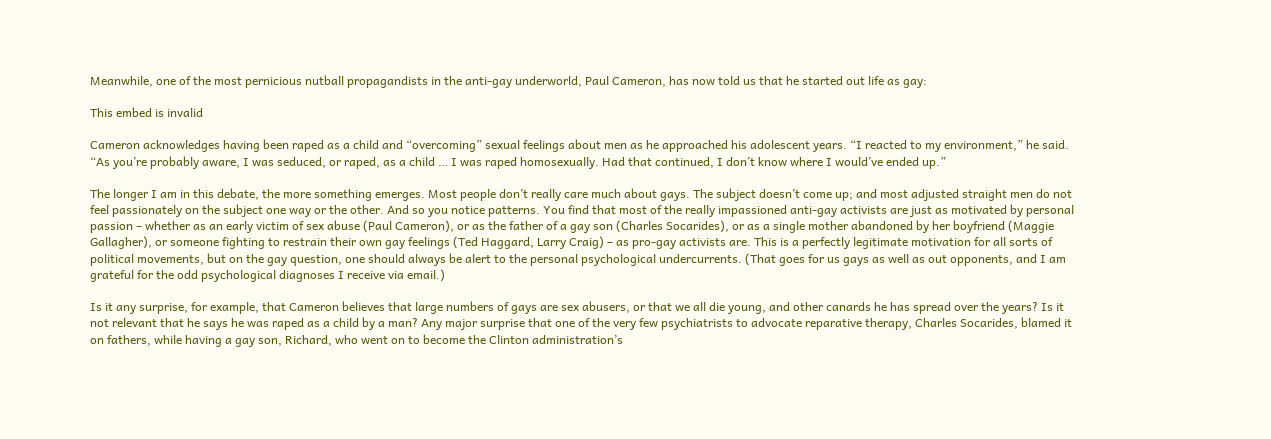Meanwhile, one of the most pernicious nutball propagandists in the anti-gay underworld, Paul Cameron, has now told us that he started out life as gay:

This embed is invalid

Cameron acknowledges having been raped as a child and “overcoming” sexual feelings about men as he approached his adolescent years. “I reacted to my environment,” he said. “As you’re probably aware, I was seduced, or raped, as a child … I was raped homosexually. Had that continued, I don’t know where I would’ve ended up.”

The longer I am in this debate, the more something emerges. Most people don’t really care much about gays. The subject doesn’t come up; and most adjusted straight men do not feel passionately on the subject one way or the other. And so you notice patterns. You find that most of the really impassioned anti-gay activists are just as motivated by personal passion – whether as an early victim of sex abuse (Paul Cameron), or as the father of a gay son (Charles Socarides), or as a single mother abandoned by her boyfriend (Maggie Gallagher), or someone fighting to restrain their own gay feelings (Ted Haggard, Larry Craig) – as pro-gay activists are. This is a perfectly legitimate motivation for all sorts of political movements, but on the gay question, one should always be alert to the personal psychological undercurrents. (That goes for us gays as well as out opponents, and I am grateful for the odd psychological diagnoses I receive via email.)

Is it any surprise, for example, that Cameron believes that large numbers of gays are sex abusers, or that we all die young, and other canards he has spread over the years? Is it not relevant that he says he was raped as a child by a man? Any major surprise that one of the very few psychiatrists to advocate reparative therapy, Charles Socarides, blamed it on fathers, while having a gay son, Richard, who went on to become the Clinton administration’s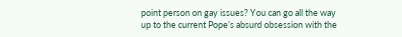point person on gay issues? You can go all the way up to the current Pope’s absurd obsession with the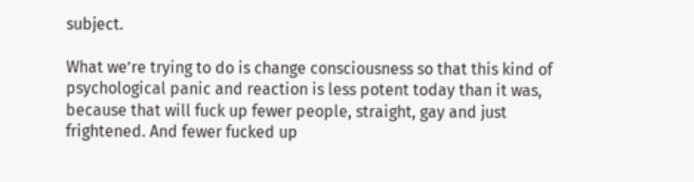subject.

What we’re trying to do is change consciousness so that this kind of psychological panic and reaction is less potent today than it was, because that will fuck up fewer people, straight, gay and just frightened. And fewer fucked up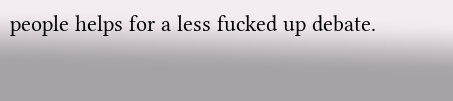people helps for a less fucked up debate.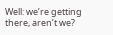Well: we’re getting there, aren’t we?